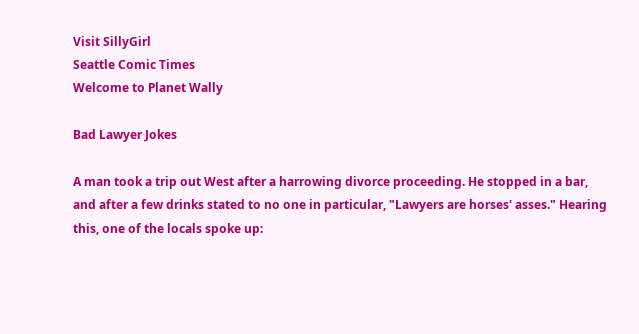Visit SillyGirl
Seattle Comic Times
Welcome to Planet Wally

Bad Lawyer Jokes

A man took a trip out West after a harrowing divorce proceeding. He stopped in a bar, and after a few drinks stated to no one in particular, "Lawyers are horses' asses." Hearing this, one of the locals spoke up: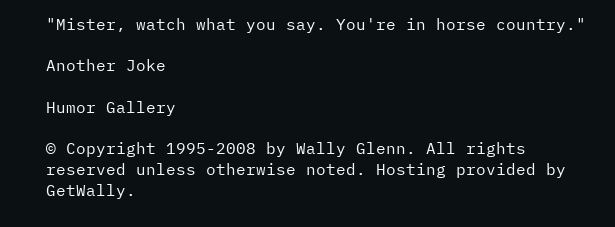"Mister, watch what you say. You're in horse country."

Another Joke

Humor Gallery

© Copyright 1995-2008 by Wally Glenn. All rights reserved unless otherwise noted. Hosting provided by GetWally.